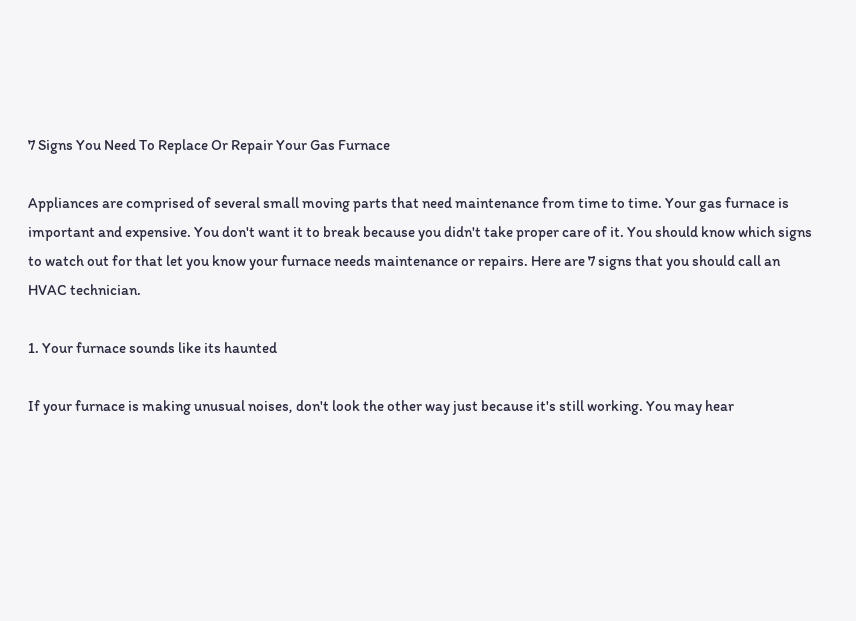7 Signs You Need To Replace Or Repair Your Gas Furnace

Appliances are comprised of several small moving parts that need maintenance from time to time. Your gas furnace is important and expensive. You don't want it to break because you didn't take proper care of it. You should know which signs to watch out for that let you know your furnace needs maintenance or repairs. Here are 7 signs that you should call an HVAC technician.

1. Your furnace sounds like its haunted

If your furnace is making unusual noises, don't look the other way just because it's still working. You may hear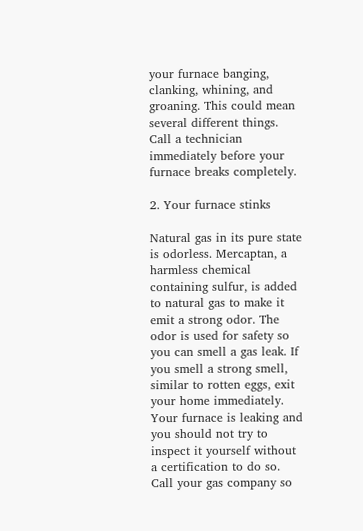your furnace banging, clanking, whining, and groaning. This could mean several different things. Call a technician immediately before your furnace breaks completely.

2. Your furnace stinks

Natural gas in its pure state is odorless. Mercaptan, a harmless chemical containing sulfur, is added to natural gas to make it emit a strong odor. The odor is used for safety so you can smell a gas leak. If you smell a strong smell, similar to rotten eggs, exit your home immediately. Your furnace is leaking and you should not try to inspect it yourself without a certification to do so. Call your gas company so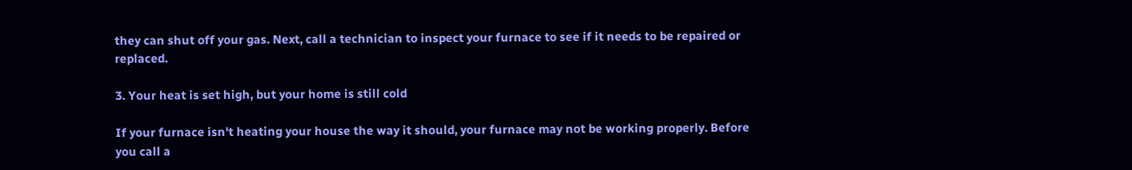they can shut off your gas. Next, call a technician to inspect your furnace to see if it needs to be repaired or replaced.

3. Your heat is set high, but your home is still cold

If your furnace isn't heating your house the way it should, your furnace may not be working properly. Before you call a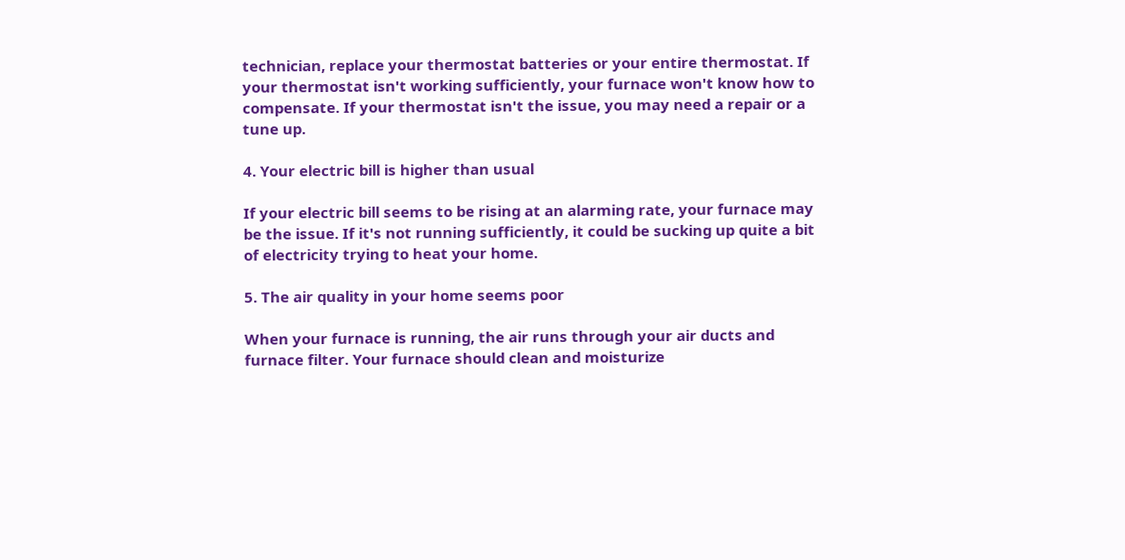technician, replace your thermostat batteries or your entire thermostat. If your thermostat isn't working sufficiently, your furnace won't know how to compensate. If your thermostat isn't the issue, you may need a repair or a tune up.

4. Your electric bill is higher than usual

If your electric bill seems to be rising at an alarming rate, your furnace may be the issue. If it's not running sufficiently, it could be sucking up quite a bit of electricity trying to heat your home.

5. The air quality in your home seems poor

When your furnace is running, the air runs through your air ducts and furnace filter. Your furnace should clean and moisturize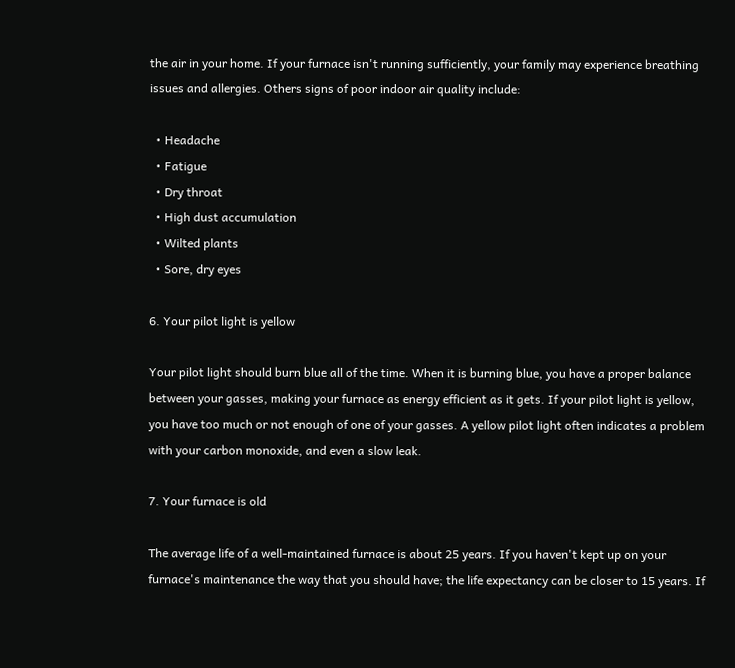the air in your home. If your furnace isn't running sufficiently, your family may experience breathing issues and allergies. Others signs of poor indoor air quality include:

  • Headache
  • Fatigue
  • Dry throat
  • High dust accumulation
  • Wilted plants
  • Sore, dry eyes

6. Your pilot light is yellow

Your pilot light should burn blue all of the time. When it is burning blue, you have a proper balance between your gasses, making your furnace as energy efficient as it gets. If your pilot light is yellow, you have too much or not enough of one of your gasses. A yellow pilot light often indicates a problem with your carbon monoxide, and even a slow leak.

7. Your furnace is old

The average life of a well-maintained furnace is about 25 years. If you haven't kept up on your furnace's maintenance the way that you should have; the life expectancy can be closer to 15 years. If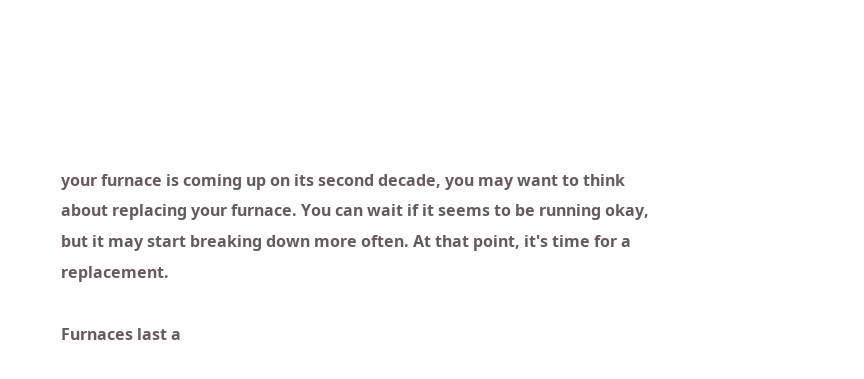your furnace is coming up on its second decade, you may want to think about replacing your furnace. You can wait if it seems to be running okay, but it may start breaking down more often. At that point, it's time for a replacement.

Furnaces last a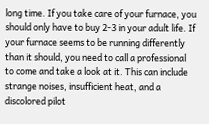long time. If you take care of your furnace, you should only have to buy 2-3 in your adult life. If your furnace seems to be running differently than it should, you need to call a professional to come and take a look at it. This can include strange noises, insufficient heat, and a discolored pilot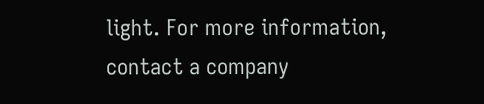light. For more information, contact a company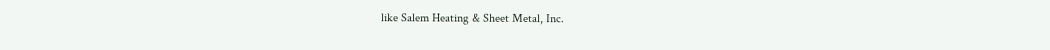like Salem Heating & Sheet Metal, Inc.